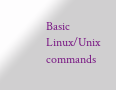Basic Linux/Unix commands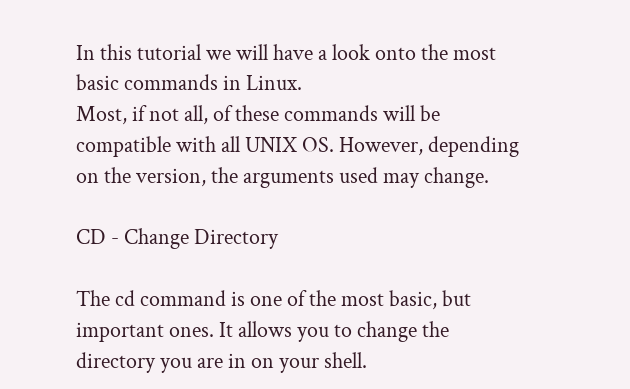In this tutorial we will have a look onto the most basic commands in Linux.
Most, if not all, of these commands will be compatible with all UNIX OS. However, depending on the version, the arguments used may change.

CD - Change Directory

The cd command is one of the most basic, but important ones. It allows you to change the directory you are in on your shell.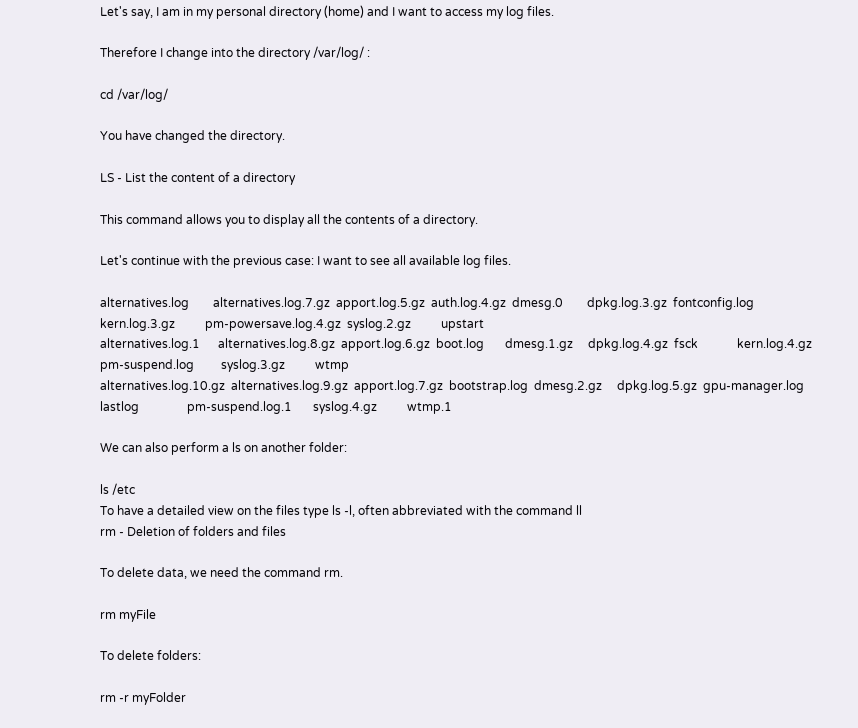Let's say, I am in my personal directory (home) and I want to access my log files.

Therefore I change into the directory /var/log/ :

cd /var/log/

You have changed the directory.

LS - List the content of a directory

This command allows you to display all the contents of a directory.

Let's continue with the previous case: I want to see all available log files.

alternatives.log        alternatives.log.7.gz  apport.log.5.gz  auth.log.4.gz  dmesg.0        dpkg.log.3.gz  fontconfig.log   kern.log.3.gz          pm-powersave.log.4.gz  syslog.2.gz          upstart
alternatives.log.1      alternatives.log.8.gz  apport.log.6.gz  boot.log       dmesg.1.gz     dpkg.log.4.gz  fsck             kern.log.4.gz          pm-suspend.log         syslog.3.gz          wtmp
alternatives.log.10.gz  alternatives.log.9.gz  apport.log.7.gz  bootstrap.log  dmesg.2.gz     dpkg.log.5.gz  gpu-manager.log  lastlog                pm-suspend.log.1       syslog.4.gz          wtmp.1

We can also perform a ls on another folder:

ls /etc
To have a detailed view on the files type ls -l, often abbreviated with the command ll
rm - Deletion of folders and files

To delete data, we need the command rm.

rm myFile

To delete folders:

rm -r myFolder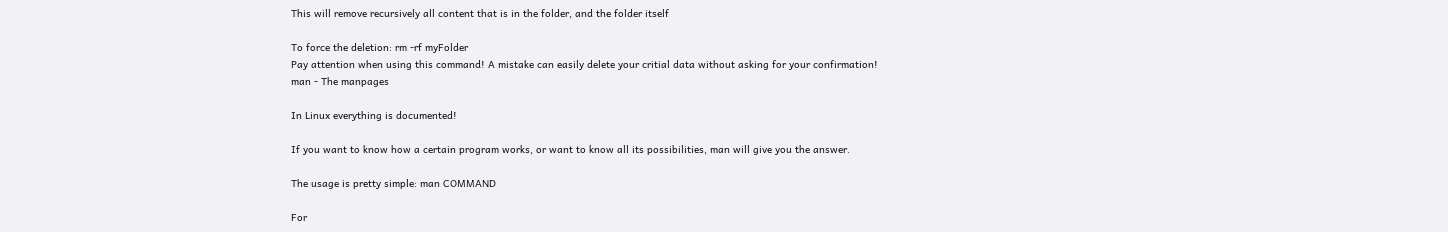This will remove recursively all content that is in the folder, and the folder itself

To force the deletion: rm -rf myFolder
Pay attention when using this command! A mistake can easily delete your critial data without asking for your confirmation!
man - The manpages

In Linux everything is documented!

If you want to know how a certain program works, or want to know all its possibilities, man will give you the answer.

The usage is pretty simple: man COMMAND

For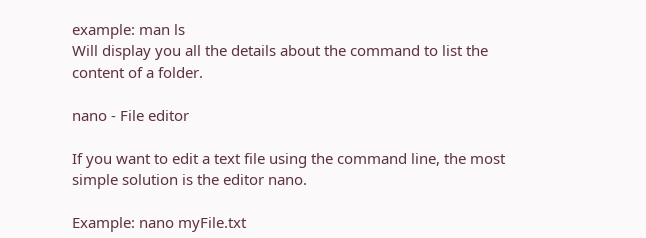example: man ls
Will display you all the details about the command to list the content of a folder.

nano - File editor

If you want to edit a text file using the command line, the most simple solution is the editor nano.

Example: nano myFile.txt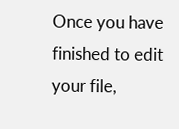Once you have finished to edit your file,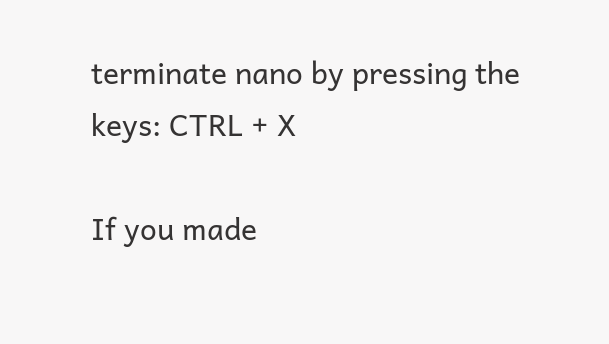terminate nano by pressing the keys: CTRL + X

If you made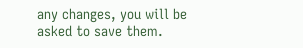any changes, you will be asked to save them.